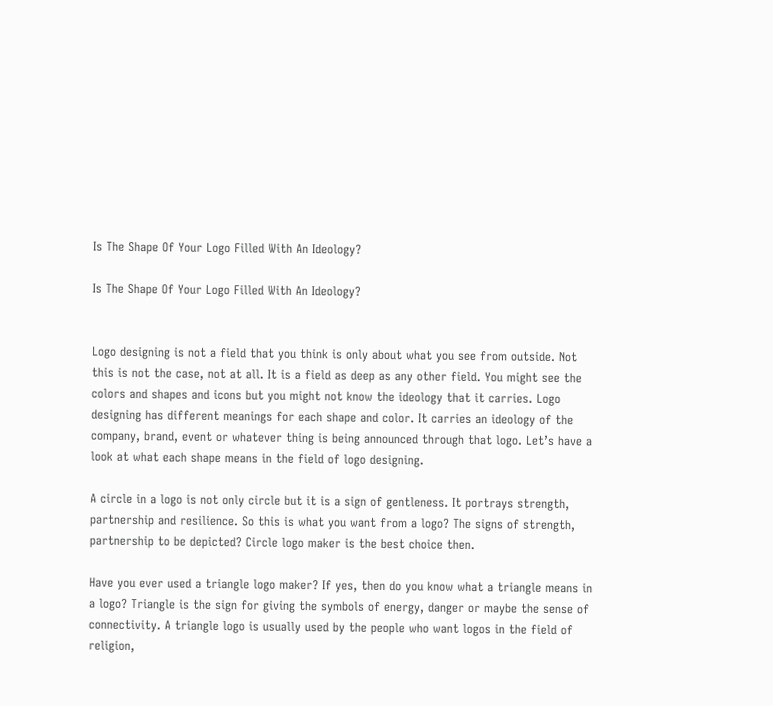Is The Shape Of Your Logo Filled With An Ideology?

Is The Shape Of Your Logo Filled With An Ideology?


Logo designing is not a field that you think is only about what you see from outside. Not this is not the case, not at all. It is a field as deep as any other field. You might see the colors and shapes and icons but you might not know the ideology that it carries. Logo designing has different meanings for each shape and color. It carries an ideology of the company, brand, event or whatever thing is being announced through that logo. Let’s have a look at what each shape means in the field of logo designing.

A circle in a logo is not only circle but it is a sign of gentleness. It portrays strength, partnership and resilience. So this is what you want from a logo? The signs of strength, partnership to be depicted? Circle logo maker is the best choice then.

Have you ever used a triangle logo maker? If yes, then do you know what a triangle means in a logo? Triangle is the sign for giving the symbols of energy, danger or maybe the sense of connectivity. A triangle logo is usually used by the people who want logos in the field of religion,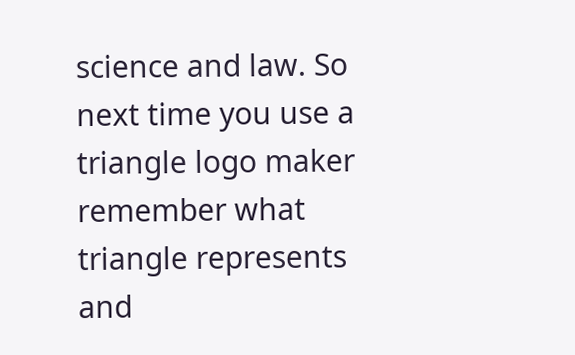science and law. So next time you use a triangle logo maker remember what triangle represents and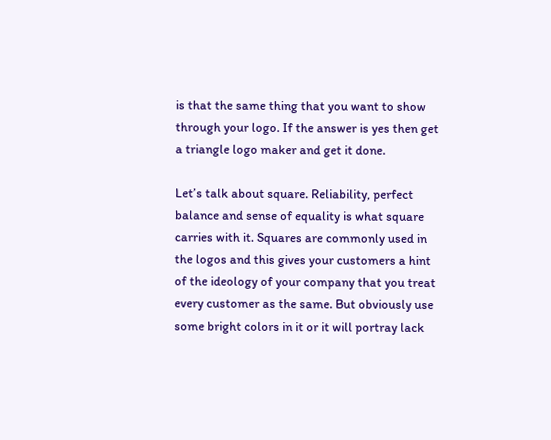is that the same thing that you want to show through your logo. If the answer is yes then get a triangle logo maker and get it done.

Let’s talk about square. Reliability, perfect balance and sense of equality is what square carries with it. Squares are commonly used in the logos and this gives your customers a hint of the ideology of your company that you treat every customer as the same. But obviously use some bright colors in it or it will portray lack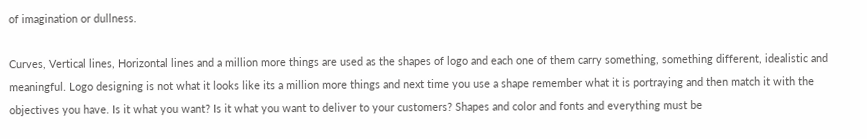of imagination or dullness.

Curves, Vertical lines, Horizontal lines and a million more things are used as the shapes of logo and each one of them carry something, something different, idealistic and meaningful. Logo designing is not what it looks like its a million more things and next time you use a shape remember what it is portraying and then match it with the objectives you have. Is it what you want? Is it what you want to deliver to your customers? Shapes and color and fonts and everything must be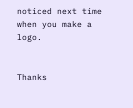noticed next time when you make a logo.


Thanks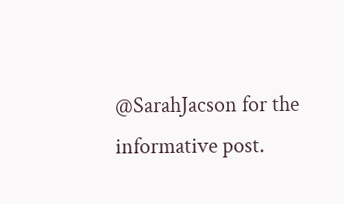@SarahJacson for the informative post.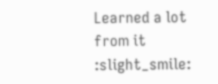Learned a lot from it :slight_smile: